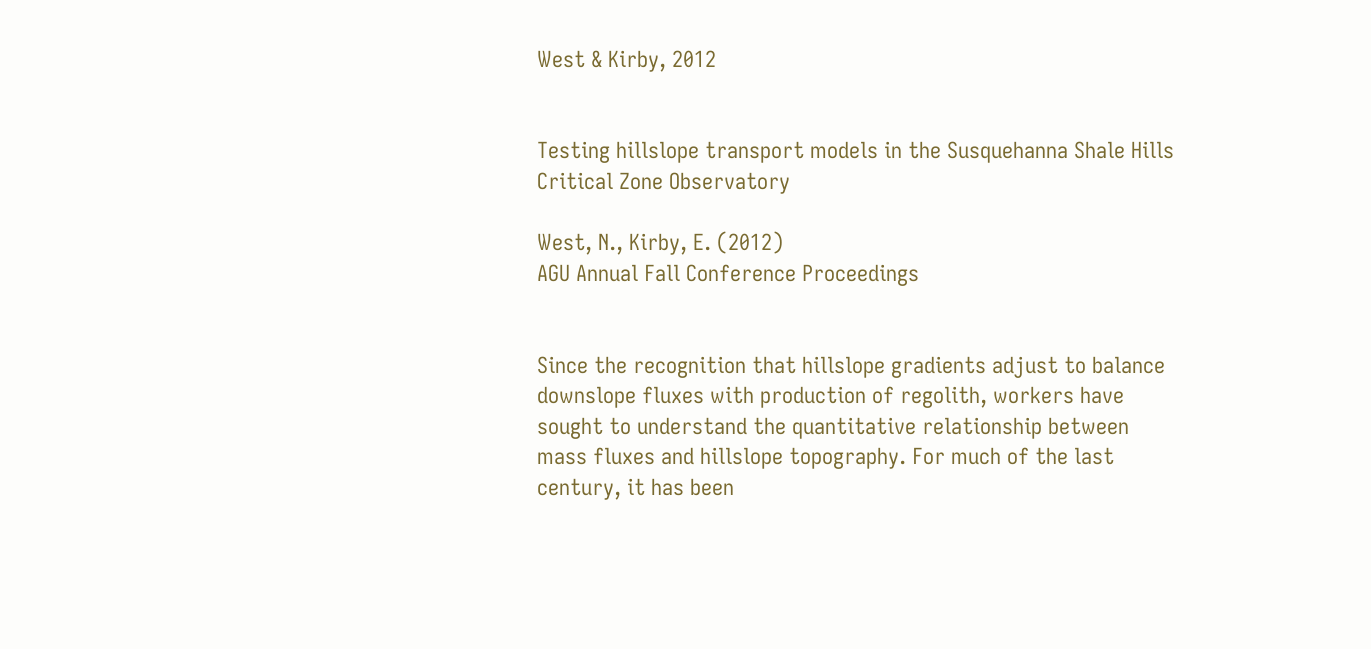West & Kirby, 2012


Testing hillslope transport models in the Susquehanna Shale Hills Critical Zone Observatory

West, N., Kirby, E. (2012)
AGU Annual Fall Conference Proceedings


Since the recognition that hillslope gradients adjust to balance downslope fluxes with production of regolith, workers have sought to understand the quantitative relationship between mass fluxes and hillslope topography. For much of the last century, it has been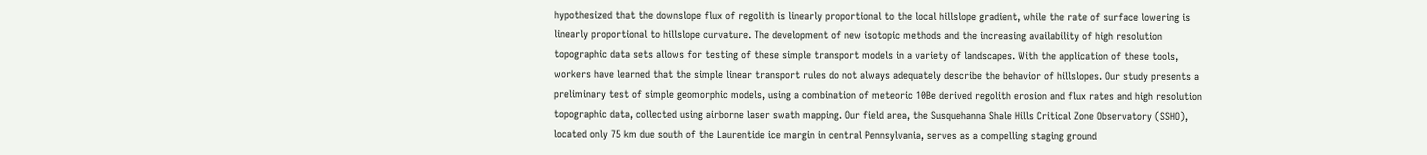hypothesized that the downslope flux of regolith is linearly proportional to the local hillslope gradient, while the rate of surface lowering is linearly proportional to hillslope curvature. The development of new isotopic methods and the increasing availability of high resolution topographic data sets allows for testing of these simple transport models in a variety of landscapes. With the application of these tools, workers have learned that the simple linear transport rules do not always adequately describe the behavior of hillslopes. Our study presents a preliminary test of simple geomorphic models, using a combination of meteoric 10Be derived regolith erosion and flux rates and high resolution topographic data, collected using airborne laser swath mapping. Our field area, the Susquehanna Shale Hills Critical Zone Observatory (SSHO), located only 75 km due south of the Laurentide ice margin in central Pennsylvania, serves as a compelling staging ground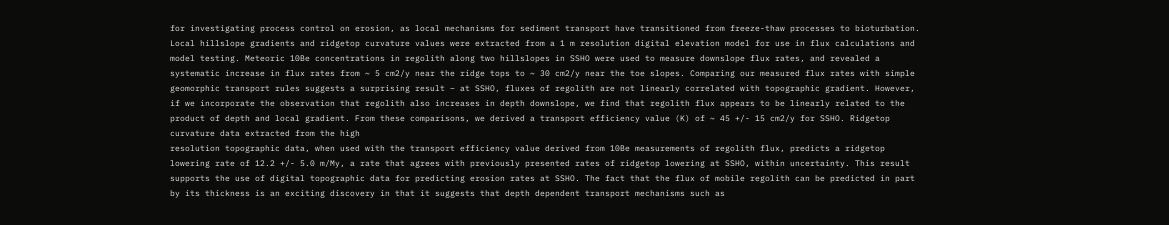for investigating process control on erosion, as local mechanisms for sediment transport have transitioned from freeze-thaw processes to bioturbation. Local hillslope gradients and ridgetop curvature values were extracted from a 1 m resolution digital elevation model for use in flux calculations and model testing. Meteoric 10Be concentrations in regolith along two hillslopes in SSHO were used to measure downslope flux rates, and revealed a systematic increase in flux rates from ~ 5 cm2/y near the ridge tops to ~ 30 cm2/y near the toe slopes. Comparing our measured flux rates with simple geomorphic transport rules suggests a surprising result – at SSHO, fluxes of regolith are not linearly correlated with topographic gradient. However, if we incorporate the observation that regolith also increases in depth downslope, we find that regolith flux appears to be linearly related to the product of depth and local gradient. From these comparisons, we derived a transport efficiency value (K) of ~ 45 +/- 15 cm2/y for SSHO. Ridgetop curvature data extracted from the high
resolution topographic data, when used with the transport efficiency value derived from 10Be measurements of regolith flux, predicts a ridgetop lowering rate of 12.2 +/- 5.0 m/My, a rate that agrees with previously presented rates of ridgetop lowering at SSHO, within uncertainty. This result supports the use of digital topographic data for predicting erosion rates at SSHO. The fact that the flux of mobile regolith can be predicted in part by its thickness is an exciting discovery in that it suggests that depth dependent transport mechanisms such as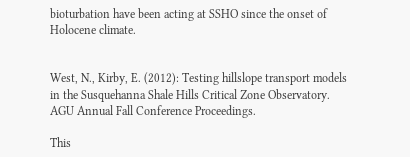bioturbation have been acting at SSHO since the onset of Holocene climate.


West, N., Kirby, E. (2012): Testing hillslope transport models in the Susquehanna Shale Hills Critical Zone Observatory. AGU Annual Fall Conference Proceedings.

This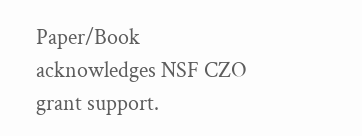Paper/Book acknowledges NSF CZO grant support.